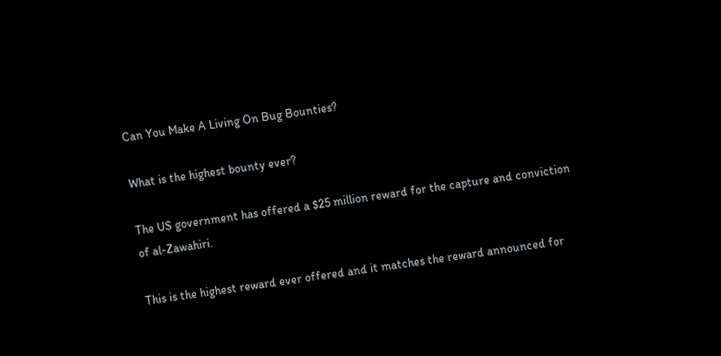Can You Make A Living On Bug Bounties?

What is the highest bounty ever?

The US government has offered a $25 million reward for the capture and conviction of al-Zawahiri.

This is the highest reward ever offered and it matches the reward announced for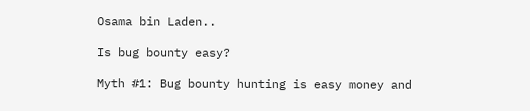Osama bin Laden..

Is bug bounty easy?

Myth #1: Bug bounty hunting is easy money and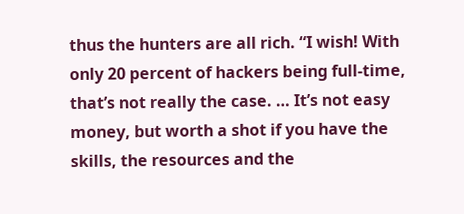thus the hunters are all rich. “I wish! With only 20 percent of hackers being full-time, that’s not really the case. … It’s not easy money, but worth a shot if you have the skills, the resources and the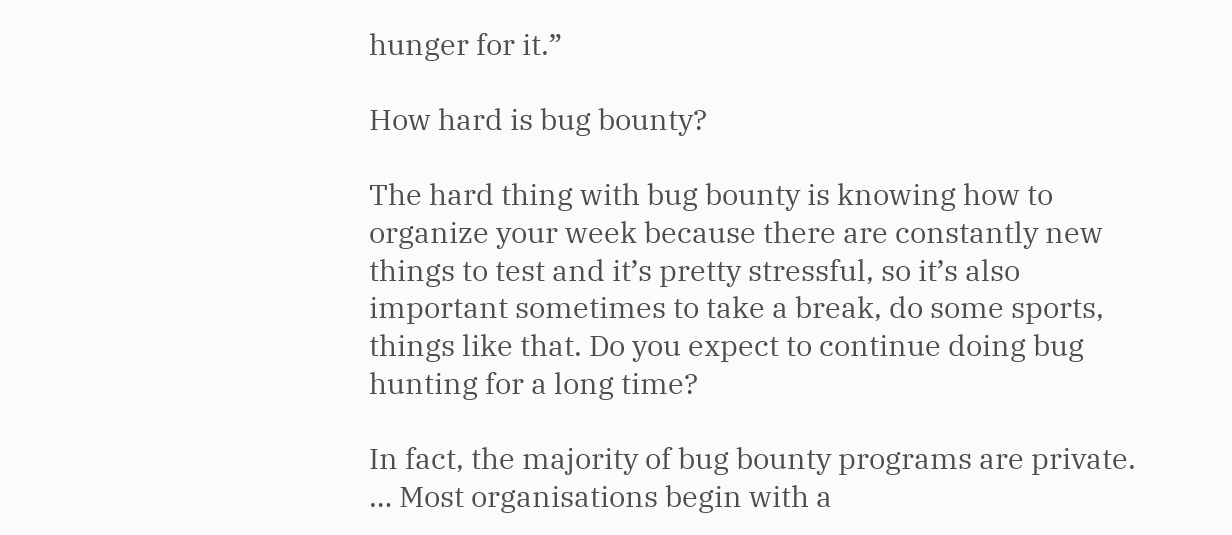hunger for it.”

How hard is bug bounty?

The hard thing with bug bounty is knowing how to organize your week because there are constantly new things to test and it’s pretty stressful, so it’s also important sometimes to take a break, do some sports, things like that. Do you expect to continue doing bug hunting for a long time?

In fact, the majority of bug bounty programs are private. … Most organisations begin with a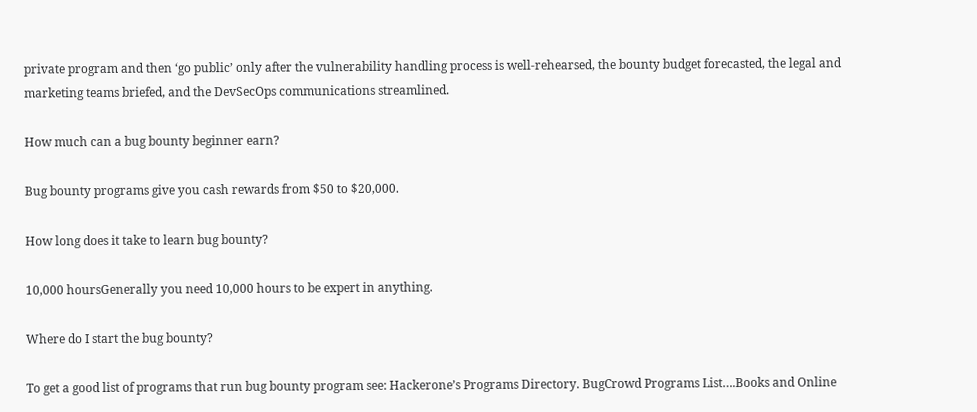private program and then ‘go public’ only after the vulnerability handling process is well-rehearsed, the bounty budget forecasted, the legal and marketing teams briefed, and the DevSecOps communications streamlined.

How much can a bug bounty beginner earn?

Bug bounty programs give you cash rewards from $50 to $20,000.

How long does it take to learn bug bounty?

10,000 hoursGenerally you need 10,000 hours to be expert in anything.

Where do I start the bug bounty?

To get a good list of programs that run bug bounty program see: Hackerone’s Programs Directory. BugCrowd Programs List….Books and Online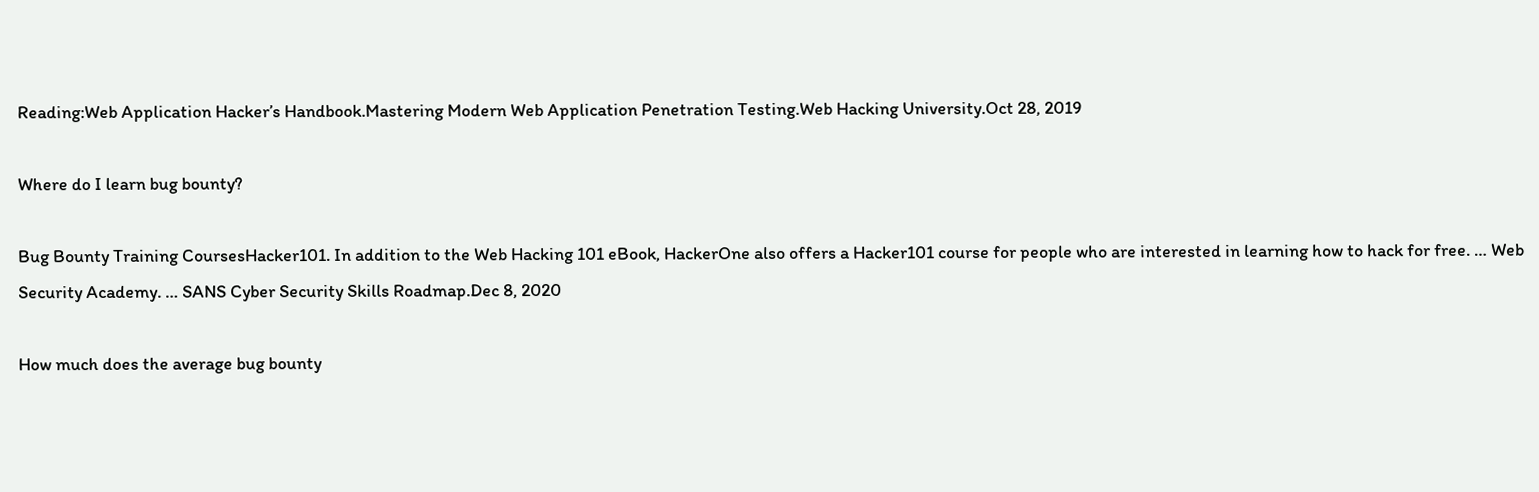Reading:Web Application Hacker’s Handbook.Mastering Modern Web Application Penetration Testing.Web Hacking University.Oct 28, 2019

Where do I learn bug bounty?

Bug Bounty Training CoursesHacker101. In addition to the Web Hacking 101 eBook, HackerOne also offers a Hacker101 course for people who are interested in learning how to hack for free. … Web Security Academy. … SANS Cyber Security Skills Roadmap.Dec 8, 2020

How much does the average bug bounty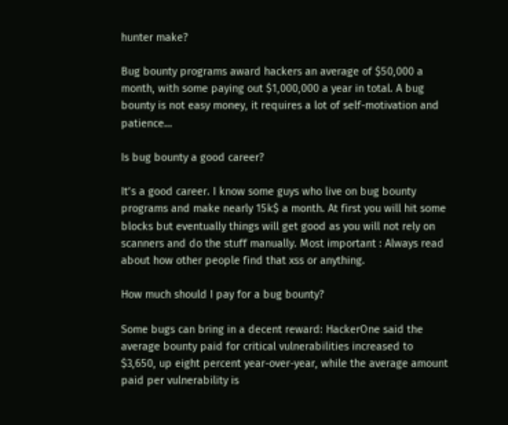hunter make?

Bug bounty programs award hackers an average of $50,000 a month, with some paying out $1,000,000 a year in total. A bug bounty is not easy money, it requires a lot of self-motivation and patience…

Is bug bounty a good career?

It’s a good career. I know some guys who live on bug bounty programs and make nearly 15k$ a month. At first you will hit some blocks but eventually things will get good as you will not rely on scanners and do the stuff manually. Most important : Always read about how other people find that xss or anything.

How much should I pay for a bug bounty?

Some bugs can bring in a decent reward: HackerOne said the average bounty paid for critical vulnerabilities increased to $3,650, up eight percent year-over-year, while the average amount paid per vulnerability is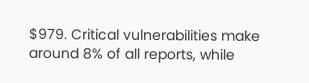$979. Critical vulnerabilities make around 8% of all reports, while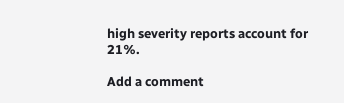high severity reports account for 21%.

Add a comment